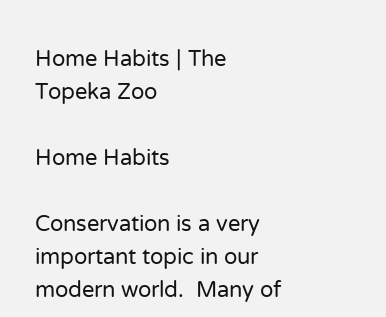Home Habits | The Topeka Zoo

Home Habits

Conservation is a very important topic in our modern world.  Many of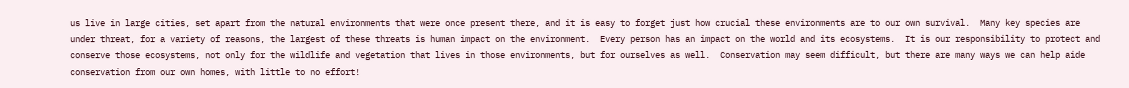us live in large cities, set apart from the natural environments that were once present there, and it is easy to forget just how crucial these environments are to our own survival.  Many key species are under threat, for a variety of reasons, the largest of these threats is human impact on the environment.  Every person has an impact on the world and its ecosystems.  It is our responsibility to protect and conserve those ecosystems, not only for the wildlife and vegetation that lives in those environments, but for ourselves as well.  Conservation may seem difficult, but there are many ways we can help aide conservation from our own homes, with little to no effort!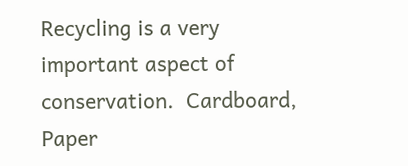Recycling is a very important aspect of conservation.  Cardboard, Paper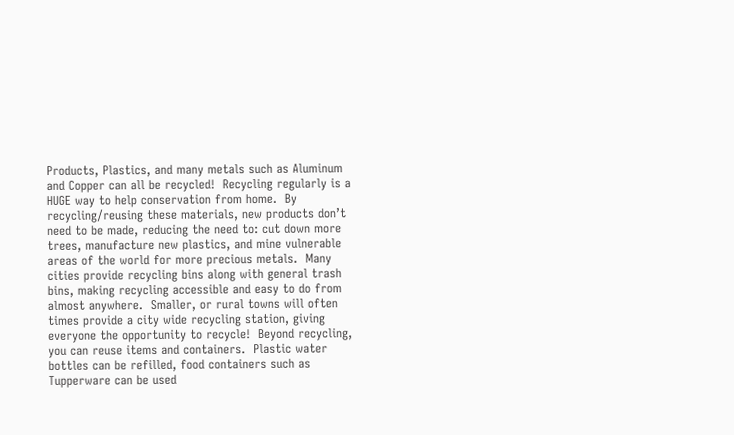Products, Plastics, and many metals such as Aluminum and Copper can all be recycled!  Recycling regularly is a HUGE way to help conservation from home.  By recycling/reusing these materials, new products don’t need to be made, reducing the need to: cut down more trees, manufacture new plastics, and mine vulnerable areas of the world for more precious metals.  Many cities provide recycling bins along with general trash bins, making recycling accessible and easy to do from almost anywhere.  Smaller, or rural towns will often times provide a city wide recycling station, giving everyone the opportunity to recycle!  Beyond recycling, you can reuse items and containers.  Plastic water bottles can be refilled, food containers such as Tupperware can be used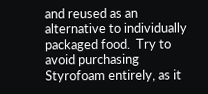and reused as an alternative to individually packaged food.  Try to avoid purchasing Styrofoam entirely, as it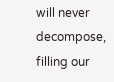will never decompose, filling our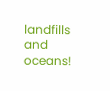landfills and oceans!